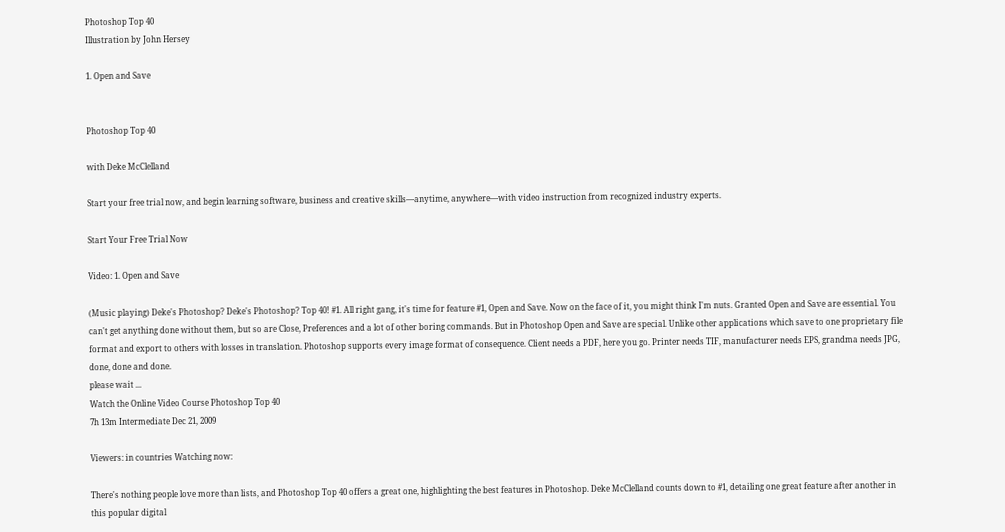Photoshop Top 40
Illustration by John Hersey

1. Open and Save


Photoshop Top 40

with Deke McClelland

Start your free trial now, and begin learning software, business and creative skills—anytime, anywhere—with video instruction from recognized industry experts.

Start Your Free Trial Now

Video: 1. Open and Save

(Music playing) Deke's Photoshop? Deke's Photoshop? Top 40! #1. All right gang, it's time for feature #1, Open and Save. Now on the face of it, you might think I'm nuts. Granted Open and Save are essential. You can't get anything done without them, but so are Close, Preferences and a lot of other boring commands. But in Photoshop Open and Save are special. Unlike other applications which save to one proprietary file format and export to others with losses in translation. Photoshop supports every image format of consequence. Client needs a PDF, here you go. Printer needs TIF, manufacturer needs EPS, grandma needs JPG, done, done and done.
please wait ...
Watch the Online Video Course Photoshop Top 40
7h 13m Intermediate Dec 21, 2009

Viewers: in countries Watching now:

There's nothing people love more than lists, and Photoshop Top 40 offers a great one, highlighting the best features in Photoshop. Deke McClelland counts down to #1, detailing one great feature after another in this popular digital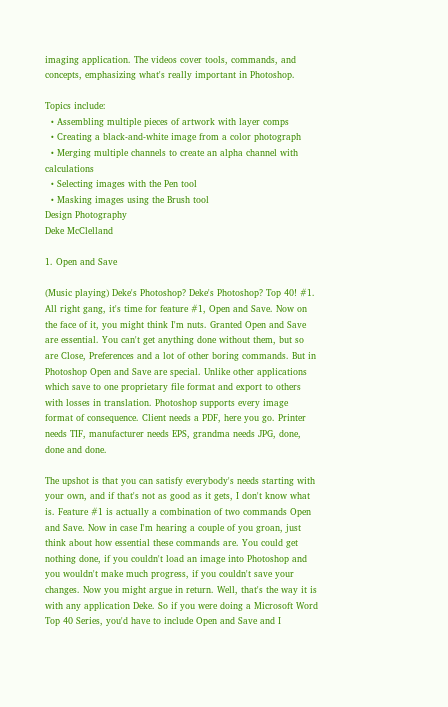imaging application. The videos cover tools, commands, and concepts, emphasizing what's really important in Photoshop.

Topics include:
  • Assembling multiple pieces of artwork with layer comps
  • Creating a black-and-white image from a color photograph
  • Merging multiple channels to create an alpha channel with calculations
  • Selecting images with the Pen tool
  • Masking images using the Brush tool
Design Photography
Deke McClelland

1. Open and Save

(Music playing) Deke's Photoshop? Deke's Photoshop? Top 40! #1. All right gang, it's time for feature #1, Open and Save. Now on the face of it, you might think I'm nuts. Granted Open and Save are essential. You can't get anything done without them, but so are Close, Preferences and a lot of other boring commands. But in Photoshop Open and Save are special. Unlike other applications which save to one proprietary file format and export to others with losses in translation. Photoshop supports every image format of consequence. Client needs a PDF, here you go. Printer needs TIF, manufacturer needs EPS, grandma needs JPG, done, done and done.

The upshot is that you can satisfy everybody's needs starting with your own, and if that's not as good as it gets, I don't know what is. Feature #1 is actually a combination of two commands Open and Save. Now in case I'm hearing a couple of you groan, just think about how essential these commands are. You could get nothing done, if you couldn't load an image into Photoshop and you wouldn't make much progress, if you couldn't save your changes. Now you might argue in return. Well, that's the way it is with any application Deke. So if you were doing a Microsoft Word Top 40 Series, you'd have to include Open and Save and I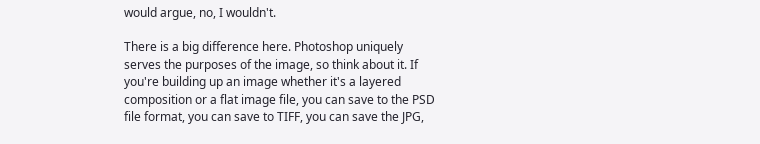would argue, no, I wouldn't.

There is a big difference here. Photoshop uniquely serves the purposes of the image, so think about it. If you're building up an image whether it's a layered composition or a flat image file, you can save to the PSD file format, you can save to TIFF, you can save the JPG,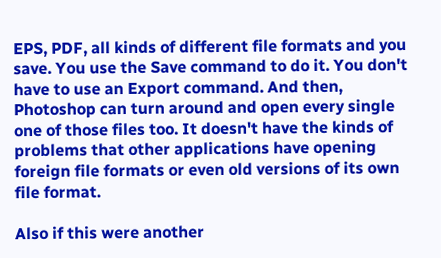EPS, PDF, all kinds of different file formats and you save. You use the Save command to do it. You don't have to use an Export command. And then, Photoshop can turn around and open every single one of those files too. It doesn't have the kinds of problems that other applications have opening foreign file formats or even old versions of its own file format.

Also if this were another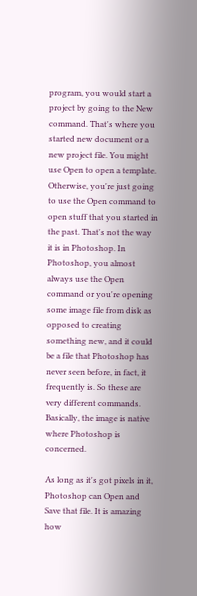program, you would start a project by going to the New command. That's where you started new document or a new project file. You might use Open to open a template. Otherwise, you're just going to use the Open command to open stuff that you started in the past. That's not the way it is in Photoshop. In Photoshop, you almost always use the Open command or you're opening some image file from disk as opposed to creating something new, and it could be a file that Photoshop has never seen before, in fact, it frequently is. So these are very different commands. Basically, the image is native where Photoshop is concerned.

As long as it's got pixels in it, Photoshop can Open and Save that file. It is amazing how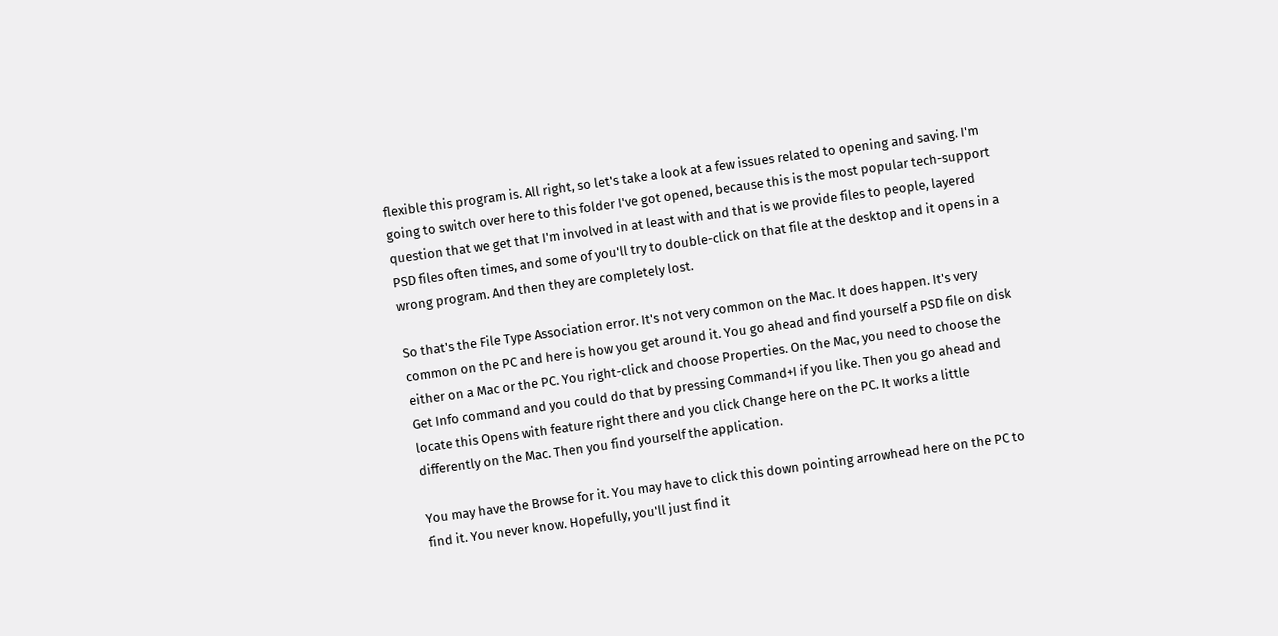flexible this program is. All right, so let's take a look at a few issues related to opening and saving. I'm going to switch over here to this folder I've got opened, because this is the most popular tech-support question that we get that I'm involved in at least with and that is we provide files to people, layered PSD files often times, and some of you'll try to double-click on that file at the desktop and it opens in a wrong program. And then they are completely lost.

So that's the File Type Association error. It's not very common on the Mac. It does happen. It's very common on the PC and here is how you get around it. You go ahead and find yourself a PSD file on disk either on a Mac or the PC. You right-click and choose Properties. On the Mac, you need to choose the Get Info command and you could do that by pressing Command+I if you like. Then you go ahead and locate this Opens with feature right there and you click Change here on the PC. It works a little differently on the Mac. Then you find yourself the application.

You may have the Browse for it. You may have to click this down pointing arrowhead here on the PC to find it. You never know. Hopefully, you'll just find it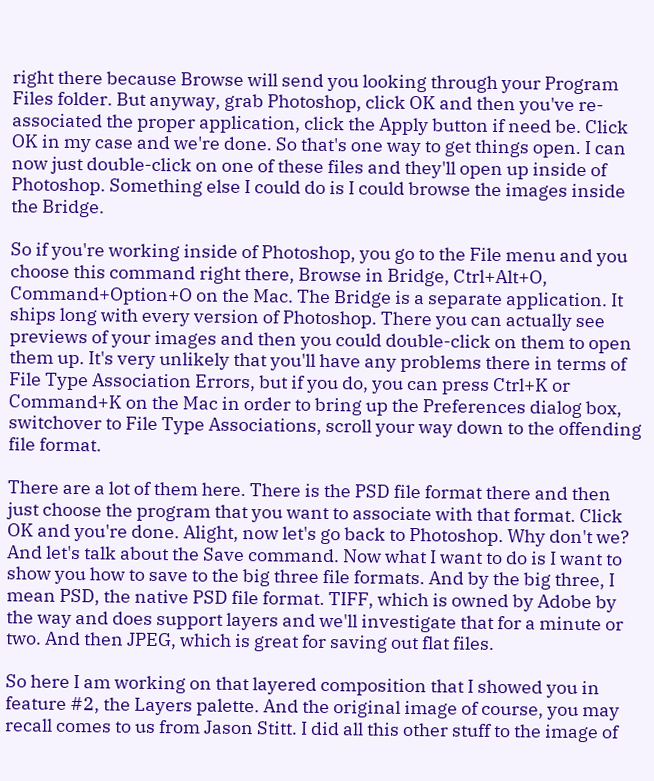right there because Browse will send you looking through your Program Files folder. But anyway, grab Photoshop, click OK and then you've re-associated the proper application, click the Apply button if need be. Click OK in my case and we're done. So that's one way to get things open. I can now just double-click on one of these files and they'll open up inside of Photoshop. Something else I could do is I could browse the images inside the Bridge.

So if you're working inside of Photoshop, you go to the File menu and you choose this command right there, Browse in Bridge, Ctrl+Alt+O, Command+Option+O on the Mac. The Bridge is a separate application. It ships long with every version of Photoshop. There you can actually see previews of your images and then you could double-click on them to open them up. It's very unlikely that you'll have any problems there in terms of File Type Association Errors, but if you do, you can press Ctrl+K or Command+K on the Mac in order to bring up the Preferences dialog box, switchover to File Type Associations, scroll your way down to the offending file format.

There are a lot of them here. There is the PSD file format there and then just choose the program that you want to associate with that format. Click OK and you're done. Alight, now let's go back to Photoshop. Why don't we? And let's talk about the Save command. Now what I want to do is I want to show you how to save to the big three file formats. And by the big three, I mean PSD, the native PSD file format. TIFF, which is owned by Adobe by the way and does support layers and we'll investigate that for a minute or two. And then JPEG, which is great for saving out flat files.

So here I am working on that layered composition that I showed you in feature #2, the Layers palette. And the original image of course, you may recall comes to us from Jason Stitt. I did all this other stuff to the image of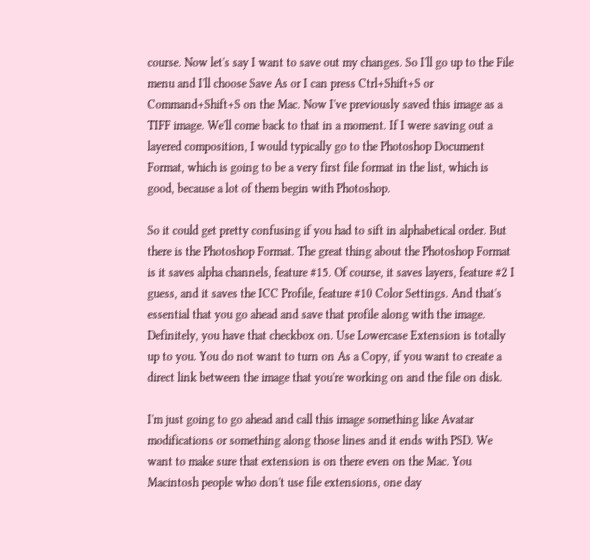course. Now let's say I want to save out my changes. So I'll go up to the File menu and I'll choose Save As or I can press Ctrl+Shift+S or Command+Shift+S on the Mac. Now I've previously saved this image as a TIFF image. We'll come back to that in a moment. If I were saving out a layered composition, I would typically go to the Photoshop Document Format, which is going to be a very first file format in the list, which is good, because a lot of them begin with Photoshop.

So it could get pretty confusing if you had to sift in alphabetical order. But there is the Photoshop Format. The great thing about the Photoshop Format is it saves alpha channels, feature #15. Of course, it saves layers, feature #2 I guess, and it saves the ICC Profile, feature #10 Color Settings. And that's essential that you go ahead and save that profile along with the image. Definitely, you have that checkbox on. Use Lowercase Extension is totally up to you. You do not want to turn on As a Copy, if you want to create a direct link between the image that you're working on and the file on disk.

I'm just going to go ahead and call this image something like Avatar modifications or something along those lines and it ends with PSD. We want to make sure that extension is on there even on the Mac. You Macintosh people who don't use file extensions, one day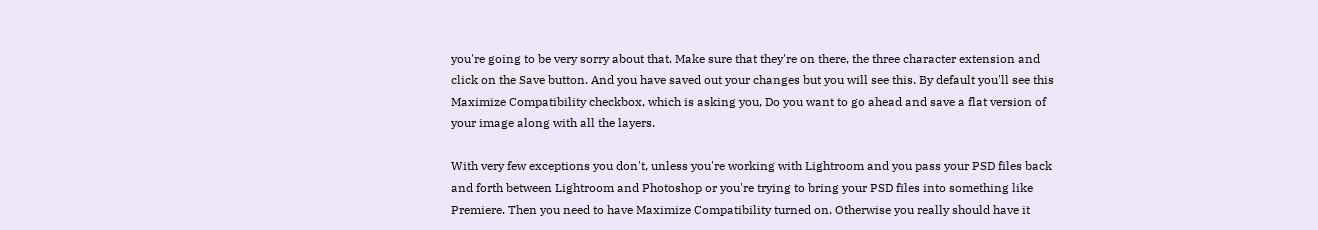you're going to be very sorry about that. Make sure that they're on there, the three character extension and click on the Save button. And you have saved out your changes but you will see this. By default you'll see this Maximize Compatibility checkbox, which is asking you, Do you want to go ahead and save a flat version of your image along with all the layers.

With very few exceptions you don't, unless you're working with Lightroom and you pass your PSD files back and forth between Lightroom and Photoshop or you're trying to bring your PSD files into something like Premiere. Then you need to have Maximize Compatibility turned on. Otherwise you really should have it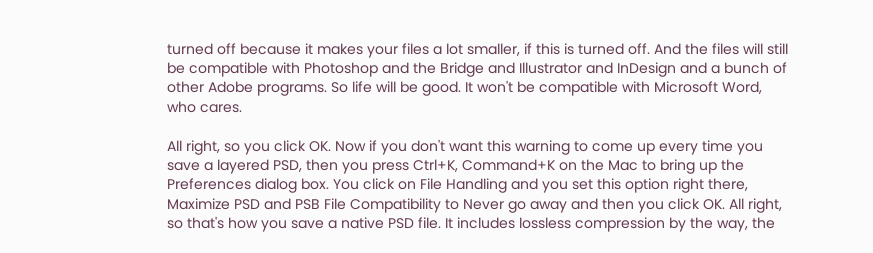turned off because it makes your files a lot smaller, if this is turned off. And the files will still be compatible with Photoshop and the Bridge and Illustrator and InDesign and a bunch of other Adobe programs. So life will be good. It won't be compatible with Microsoft Word, who cares.

All right, so you click OK. Now if you don't want this warning to come up every time you save a layered PSD, then you press Ctrl+K, Command+K on the Mac to bring up the Preferences dialog box. You click on File Handling and you set this option right there, Maximize PSD and PSB File Compatibility to Never go away and then you click OK. All right, so that's how you save a native PSD file. It includes lossless compression by the way, the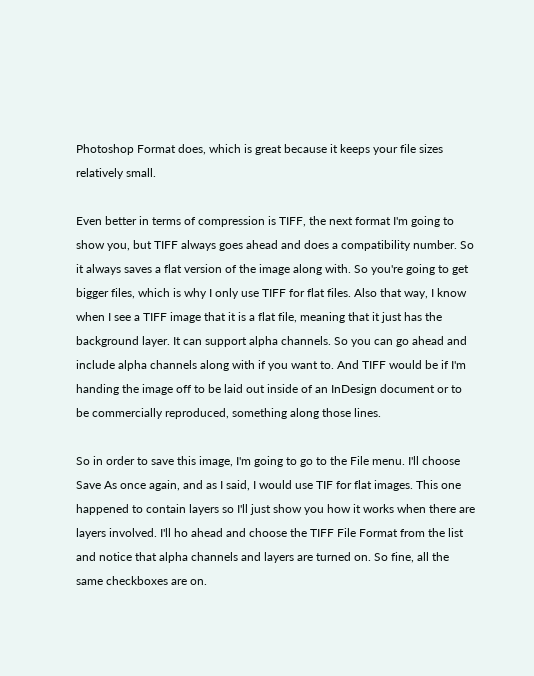Photoshop Format does, which is great because it keeps your file sizes relatively small.

Even better in terms of compression is TIFF, the next format I'm going to show you, but TIFF always goes ahead and does a compatibility number. So it always saves a flat version of the image along with. So you're going to get bigger files, which is why I only use TIFF for flat files. Also that way, I know when I see a TIFF image that it is a flat file, meaning that it just has the background layer. It can support alpha channels. So you can go ahead and include alpha channels along with if you want to. And TIFF would be if I'm handing the image off to be laid out inside of an InDesign document or to be commercially reproduced, something along those lines.

So in order to save this image, I'm going to go to the File menu. I'll choose Save As once again, and as I said, I would use TIF for flat images. This one happened to contain layers so I'll just show you how it works when there are layers involved. I'll ho ahead and choose the TIFF File Format from the list and notice that alpha channels and layers are turned on. So fine, all the same checkboxes are on.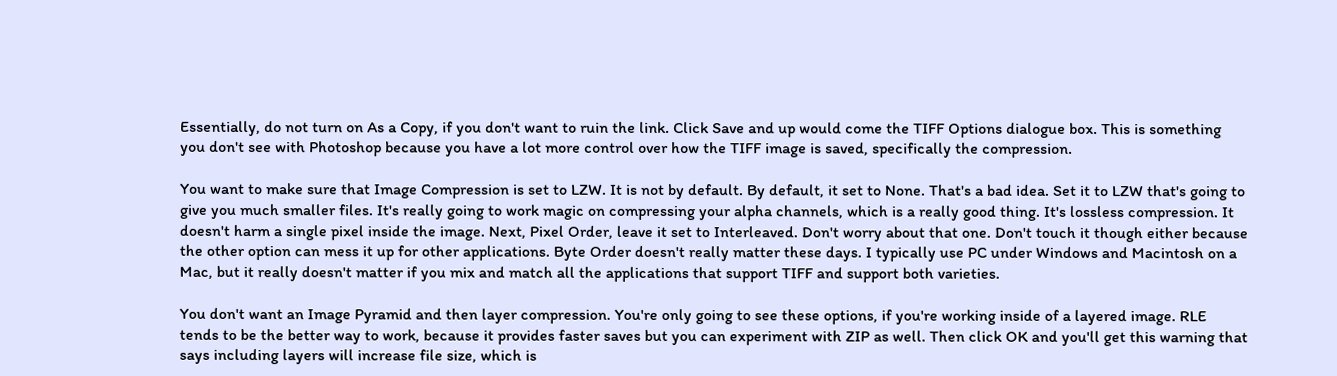Essentially, do not turn on As a Copy, if you don't want to ruin the link. Click Save and up would come the TIFF Options dialogue box. This is something you don't see with Photoshop because you have a lot more control over how the TIFF image is saved, specifically the compression.

You want to make sure that Image Compression is set to LZW. It is not by default. By default, it set to None. That's a bad idea. Set it to LZW that's going to give you much smaller files. It's really going to work magic on compressing your alpha channels, which is a really good thing. It's lossless compression. It doesn't harm a single pixel inside the image. Next, Pixel Order, leave it set to Interleaved. Don't worry about that one. Don't touch it though either because the other option can mess it up for other applications. Byte Order doesn't really matter these days. I typically use PC under Windows and Macintosh on a Mac, but it really doesn't matter if you mix and match all the applications that support TIFF and support both varieties.

You don't want an Image Pyramid and then layer compression. You're only going to see these options, if you're working inside of a layered image. RLE tends to be the better way to work, because it provides faster saves but you can experiment with ZIP as well. Then click OK and you'll get this warning that says including layers will increase file size, which is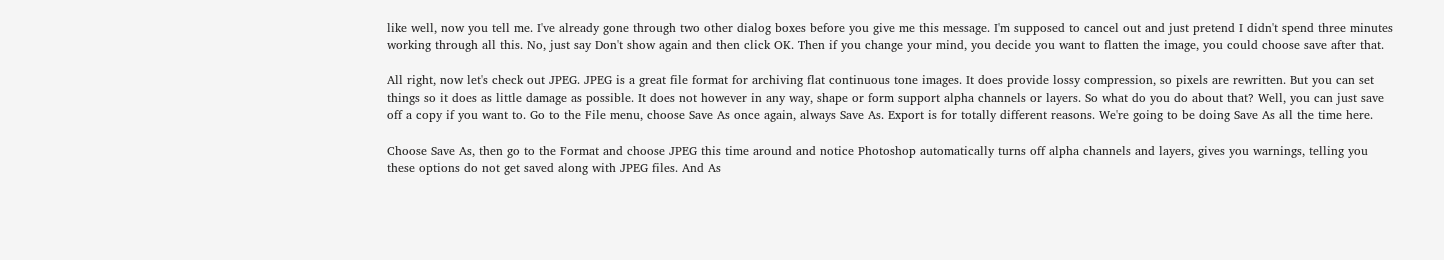like well, now you tell me. I've already gone through two other dialog boxes before you give me this message. I'm supposed to cancel out and just pretend I didn't spend three minutes working through all this. No, just say Don't show again and then click OK. Then if you change your mind, you decide you want to flatten the image, you could choose save after that.

All right, now let's check out JPEG. JPEG is a great file format for archiving flat continuous tone images. It does provide lossy compression, so pixels are rewritten. But you can set things so it does as little damage as possible. It does not however in any way, shape or form support alpha channels or layers. So what do you do about that? Well, you can just save off a copy if you want to. Go to the File menu, choose Save As once again, always Save As. Export is for totally different reasons. We're going to be doing Save As all the time here.

Choose Save As, then go to the Format and choose JPEG this time around and notice Photoshop automatically turns off alpha channels and layers, gives you warnings, telling you these options do not get saved along with JPEG files. And As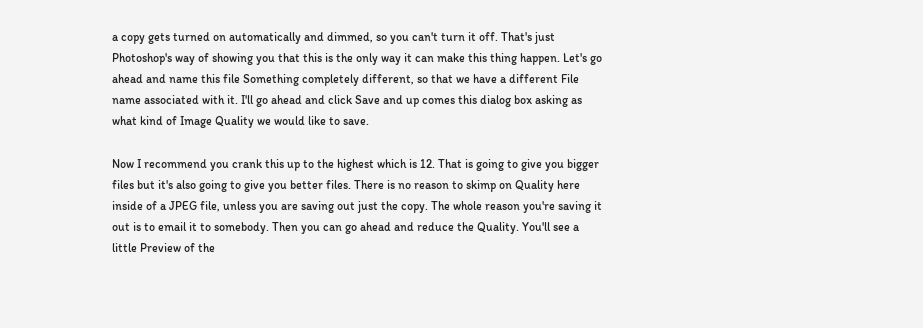a copy gets turned on automatically and dimmed, so you can't turn it off. That's just Photoshop's way of showing you that this is the only way it can make this thing happen. Let's go ahead and name this file Something completely different, so that we have a different File name associated with it. I'll go ahead and click Save and up comes this dialog box asking as what kind of Image Quality we would like to save.

Now I recommend you crank this up to the highest which is 12. That is going to give you bigger files but it's also going to give you better files. There is no reason to skimp on Quality here inside of a JPEG file, unless you are saving out just the copy. The whole reason you're saving it out is to email it to somebody. Then you can go ahead and reduce the Quality. You'll see a little Preview of the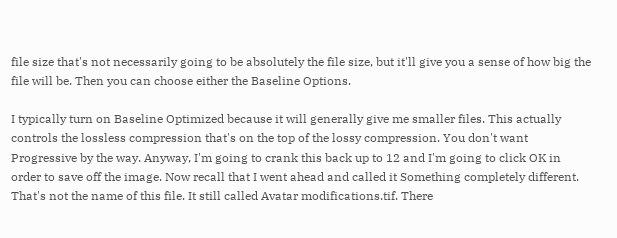file size that's not necessarily going to be absolutely the file size, but it'll give you a sense of how big the file will be. Then you can choose either the Baseline Options.

I typically turn on Baseline Optimized because it will generally give me smaller files. This actually controls the lossless compression that's on the top of the lossy compression. You don't want Progressive by the way. Anyway, I'm going to crank this back up to 12 and I'm going to click OK in order to save off the image. Now recall that I went ahead and called it Something completely different. That's not the name of this file. It still called Avatar modifications.tif. There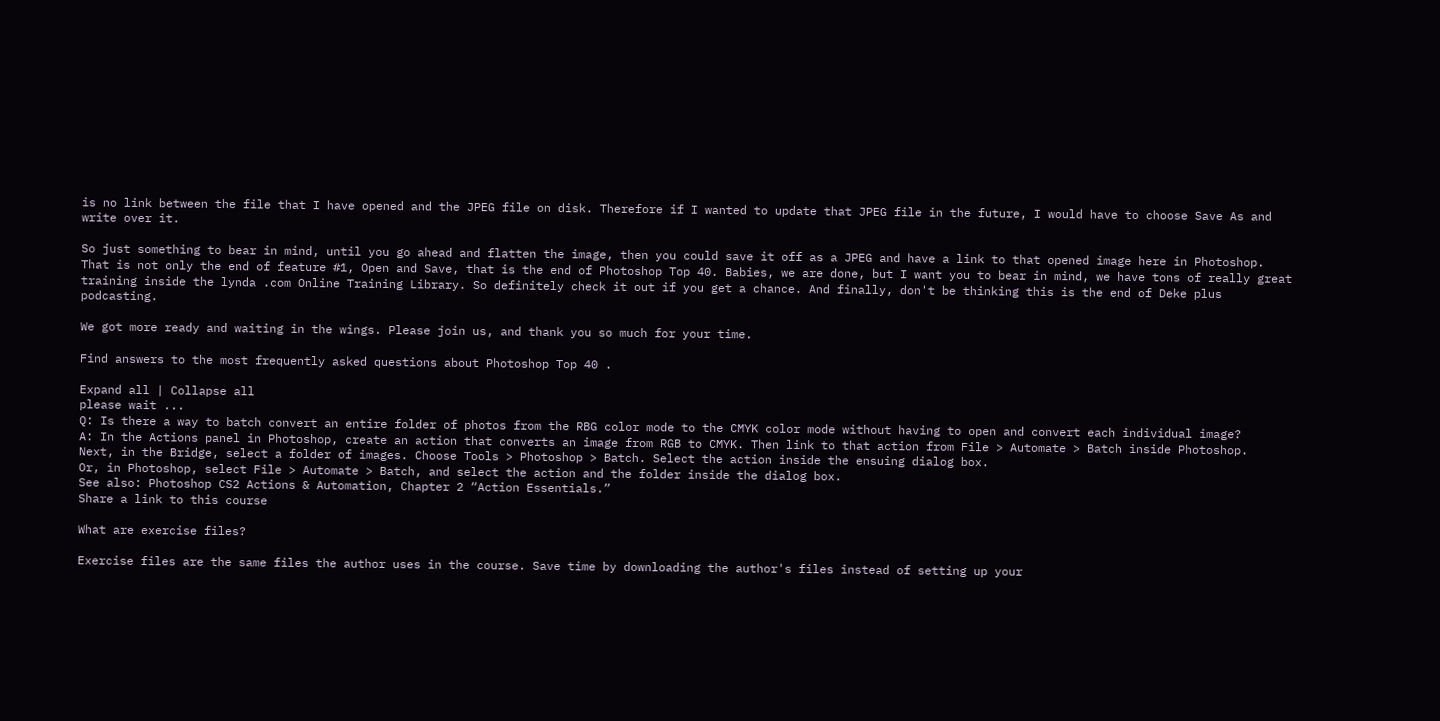is no link between the file that I have opened and the JPEG file on disk. Therefore if I wanted to update that JPEG file in the future, I would have to choose Save As and write over it.

So just something to bear in mind, until you go ahead and flatten the image, then you could save it off as a JPEG and have a link to that opened image here in Photoshop. That is not only the end of feature #1, Open and Save, that is the end of Photoshop Top 40. Babies, we are done, but I want you to bear in mind, we have tons of really great training inside the lynda .com Online Training Library. So definitely check it out if you get a chance. And finally, don't be thinking this is the end of Deke plus podcasting.

We got more ready and waiting in the wings. Please join us, and thank you so much for your time.

Find answers to the most frequently asked questions about Photoshop Top 40 .

Expand all | Collapse all
please wait ...
Q: Is there a way to batch convert an entire folder of photos from the RBG color mode to the CMYK color mode without having to open and convert each individual image?
A: In the Actions panel in Photoshop, create an action that converts an image from RGB to CMYK. Then link to that action from File > Automate > Batch inside Photoshop.
Next, in the Bridge, select a folder of images. Choose Tools > Photoshop > Batch. Select the action inside the ensuing dialog box.
Or, in Photoshop, select File > Automate > Batch, and select the action and the folder inside the dialog box.
See also: Photoshop CS2 Actions & Automation, Chapter 2 “Action Essentials.”
Share a link to this course

What are exercise files?

Exercise files are the same files the author uses in the course. Save time by downloading the author's files instead of setting up your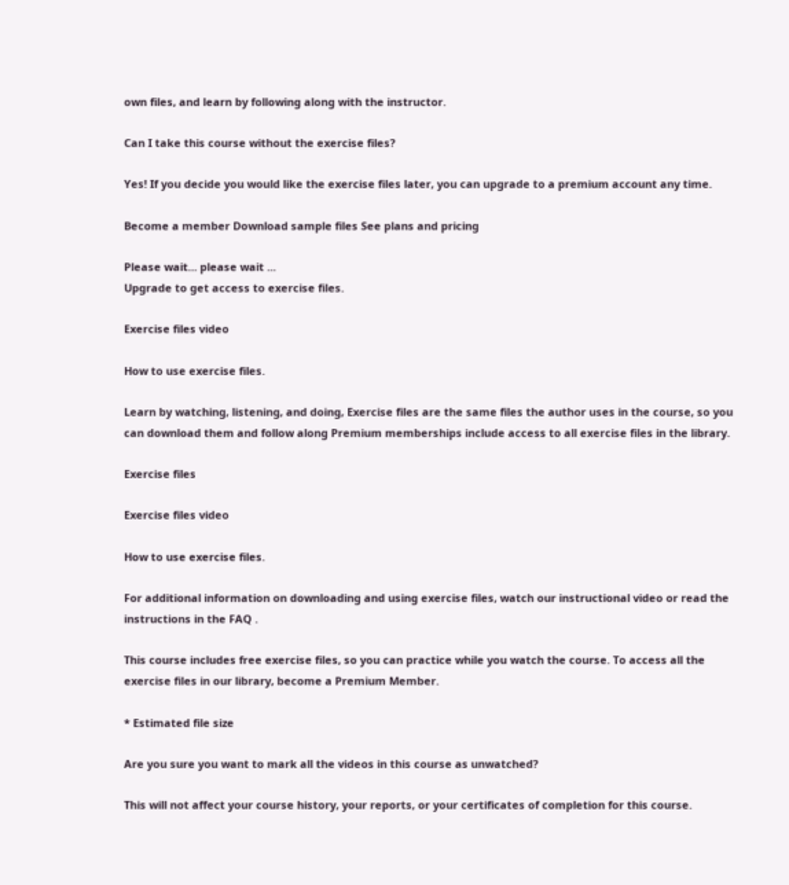own files, and learn by following along with the instructor.

Can I take this course without the exercise files?

Yes! If you decide you would like the exercise files later, you can upgrade to a premium account any time.

Become a member Download sample files See plans and pricing

Please wait... please wait ...
Upgrade to get access to exercise files.

Exercise files video

How to use exercise files.

Learn by watching, listening, and doing, Exercise files are the same files the author uses in the course, so you can download them and follow along Premium memberships include access to all exercise files in the library.

Exercise files

Exercise files video

How to use exercise files.

For additional information on downloading and using exercise files, watch our instructional video or read the instructions in the FAQ .

This course includes free exercise files, so you can practice while you watch the course. To access all the exercise files in our library, become a Premium Member.

* Estimated file size

Are you sure you want to mark all the videos in this course as unwatched?

This will not affect your course history, your reports, or your certificates of completion for this course.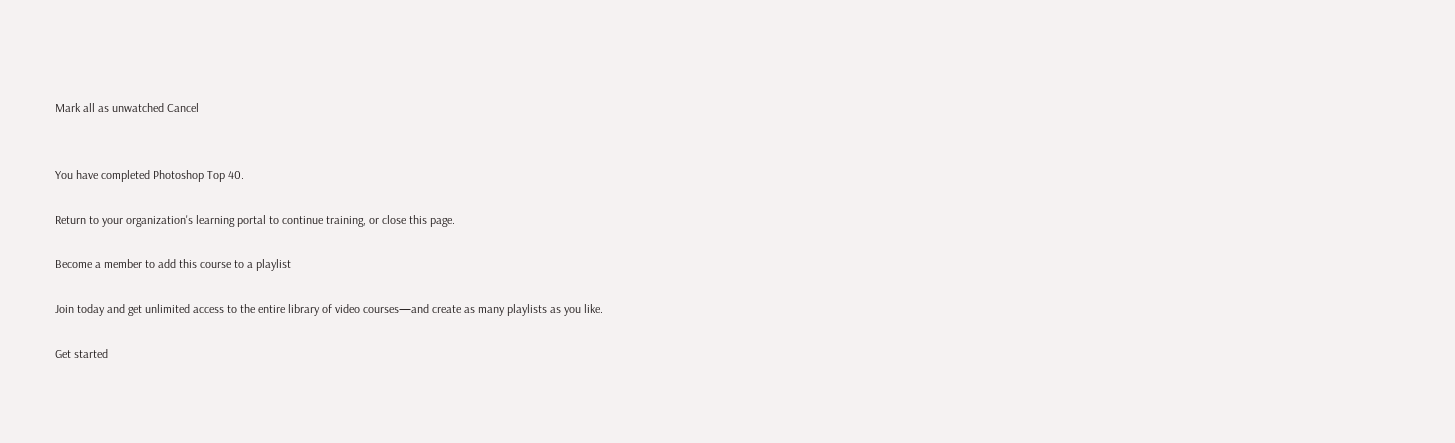Mark all as unwatched Cancel


You have completed Photoshop Top 40.

Return to your organization's learning portal to continue training, or close this page.

Become a member to add this course to a playlist

Join today and get unlimited access to the entire library of video courses—and create as many playlists as you like.

Get started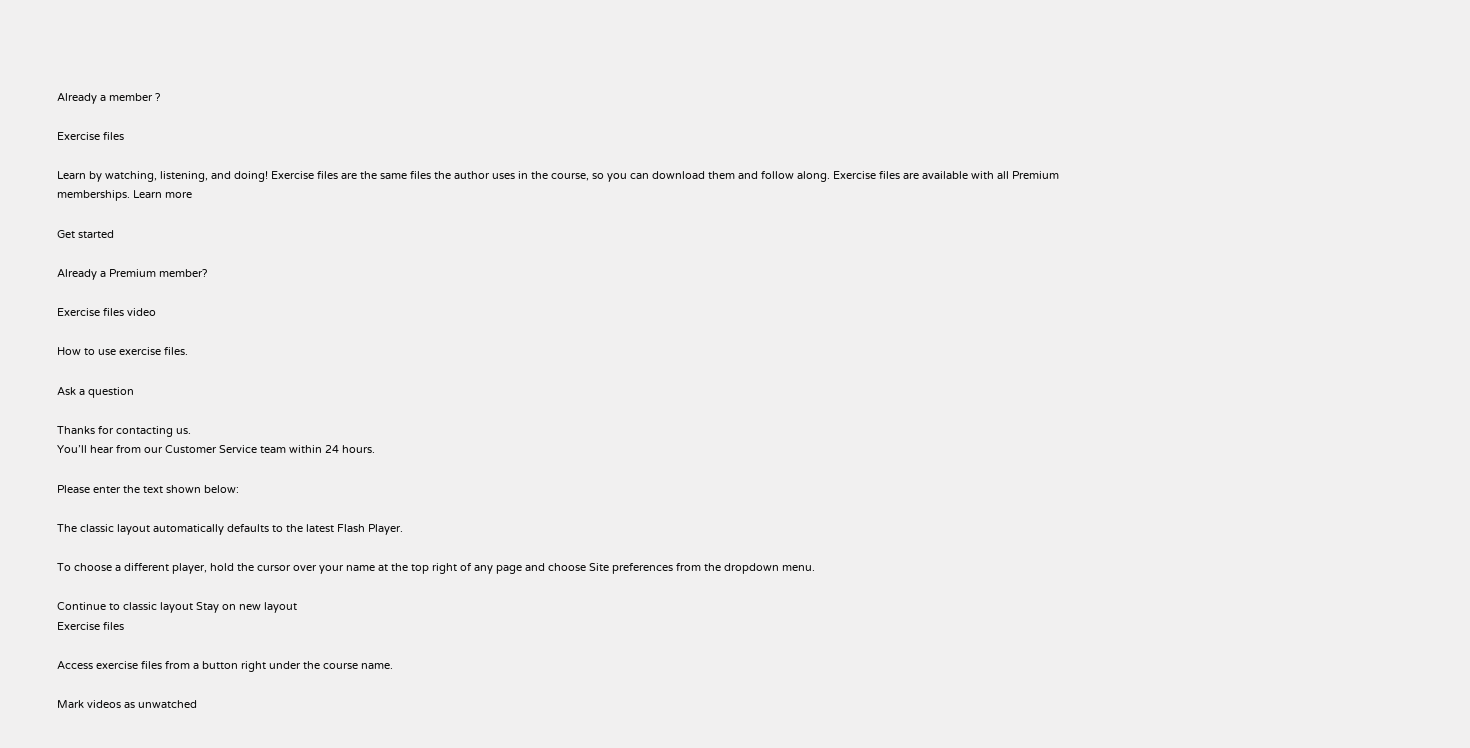Already a member ?

Exercise files

Learn by watching, listening, and doing! Exercise files are the same files the author uses in the course, so you can download them and follow along. Exercise files are available with all Premium memberships. Learn more

Get started

Already a Premium member?

Exercise files video

How to use exercise files.

Ask a question

Thanks for contacting us.
You’ll hear from our Customer Service team within 24 hours.

Please enter the text shown below:

The classic layout automatically defaults to the latest Flash Player.

To choose a different player, hold the cursor over your name at the top right of any page and choose Site preferences from the dropdown menu.

Continue to classic layout Stay on new layout
Exercise files

Access exercise files from a button right under the course name.

Mark videos as unwatched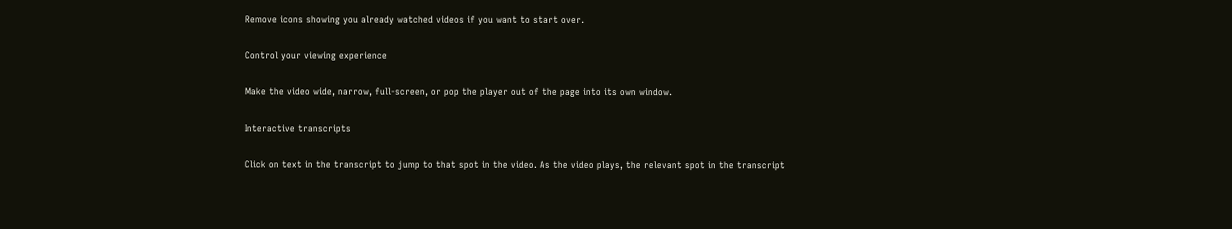Remove icons showing you already watched videos if you want to start over.

Control your viewing experience

Make the video wide, narrow, full-screen, or pop the player out of the page into its own window.

Interactive transcripts

Click on text in the transcript to jump to that spot in the video. As the video plays, the relevant spot in the transcript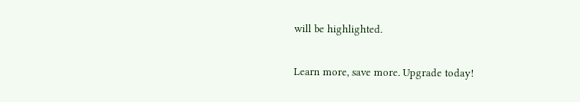will be highlighted.

Learn more, save more. Upgrade today!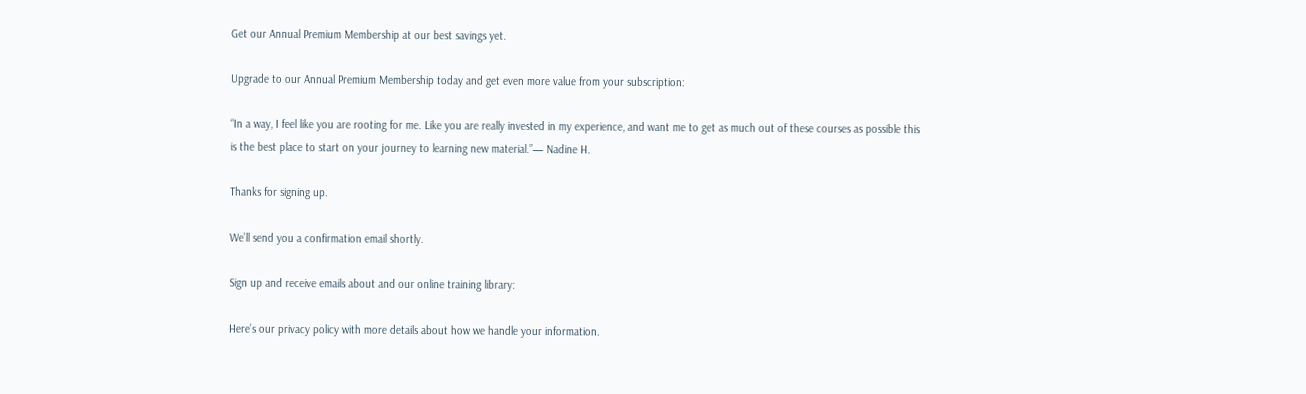Get our Annual Premium Membership at our best savings yet.

Upgrade to our Annual Premium Membership today and get even more value from your subscription:

“In a way, I feel like you are rooting for me. Like you are really invested in my experience, and want me to get as much out of these courses as possible this is the best place to start on your journey to learning new material.”— Nadine H.

Thanks for signing up.

We’ll send you a confirmation email shortly.

Sign up and receive emails about and our online training library:

Here’s our privacy policy with more details about how we handle your information.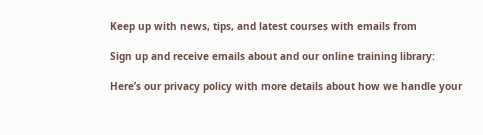Keep up with news, tips, and latest courses with emails from

Sign up and receive emails about and our online training library:

Here’s our privacy policy with more details about how we handle your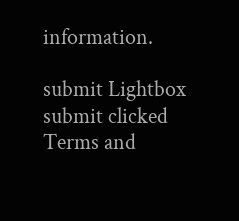information.

submit Lightbox submit clicked
Terms and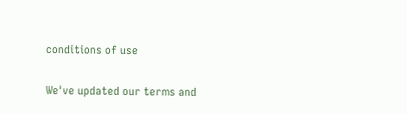conditions of use

We've updated our terms and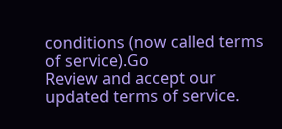conditions (now called terms of service).Go
Review and accept our updated terms of service.